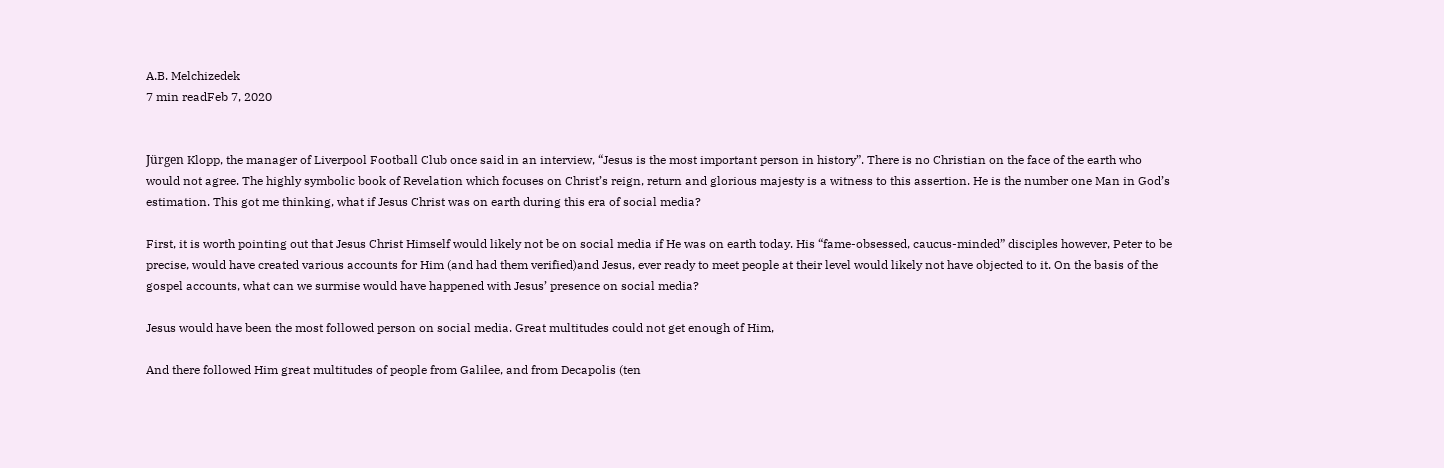A.B. Melchizedek
7 min readFeb 7, 2020


Jürgen Klopp, the manager of Liverpool Football Club once said in an interview, “Jesus is the most important person in history”. There is no Christian on the face of the earth who would not agree. The highly symbolic book of Revelation which focuses on Christ’s reign, return and glorious majesty is a witness to this assertion. He is the number one Man in God’s estimation. This got me thinking, what if Jesus Christ was on earth during this era of social media?

First, it is worth pointing out that Jesus Christ Himself would likely not be on social media if He was on earth today. His “fame-obsessed, caucus-minded” disciples however, Peter to be precise, would have created various accounts for Him (and had them verified)and Jesus, ever ready to meet people at their level would likely not have objected to it. On the basis of the gospel accounts, what can we surmise would have happened with Jesus’ presence on social media?

Jesus would have been the most followed person on social media. Great multitudes could not get enough of Him,

And there followed Him great multitudes of people from Galilee, and from Decapolis (ten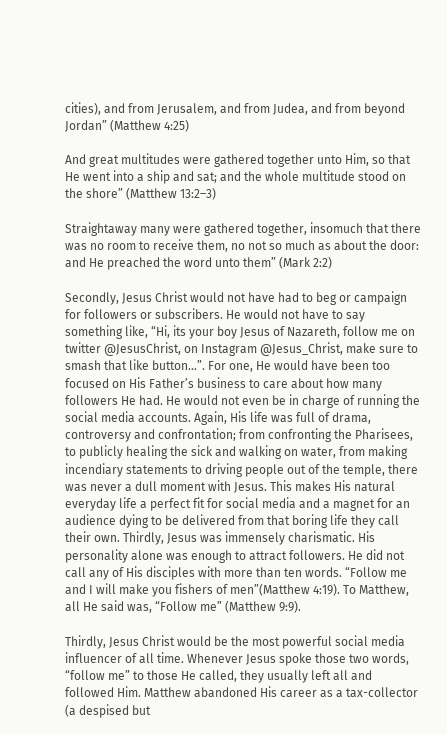cities), and from Jerusalem, and from Judea, and from beyond Jordan” (Matthew 4:25)

And great multitudes were gathered together unto Him, so that He went into a ship and sat; and the whole multitude stood on the shore” (Matthew 13:2–3)

Straightaway many were gathered together, insomuch that there was no room to receive them, no not so much as about the door: and He preached the word unto them” (Mark 2:2)

Secondly, Jesus Christ would not have had to beg or campaign for followers or subscribers. He would not have to say something like, “Hi, its your boy Jesus of Nazareth, follow me on twitter @JesusChrist, on Instagram @Jesus_Christ, make sure to smash that like button…”. For one, He would have been too focused on His Father’s business to care about how many followers He had. He would not even be in charge of running the social media accounts. Again, His life was full of drama, controversy and confrontation; from confronting the Pharisees, to publicly healing the sick and walking on water, from making incendiary statements to driving people out of the temple, there was never a dull moment with Jesus. This makes His natural everyday life a perfect fit for social media and a magnet for an audience dying to be delivered from that boring life they call their own. Thirdly, Jesus was immensely charismatic. His personality alone was enough to attract followers. He did not call any of His disciples with more than ten words. “Follow me and I will make you fishers of men”(Matthew 4:19). To Matthew, all He said was, “Follow me” (Matthew 9:9).

Thirdly, Jesus Christ would be the most powerful social media influencer of all time. Whenever Jesus spoke those two words, “follow me” to those He called, they usually left all and followed Him. Matthew abandoned His career as a tax-collector (a despised but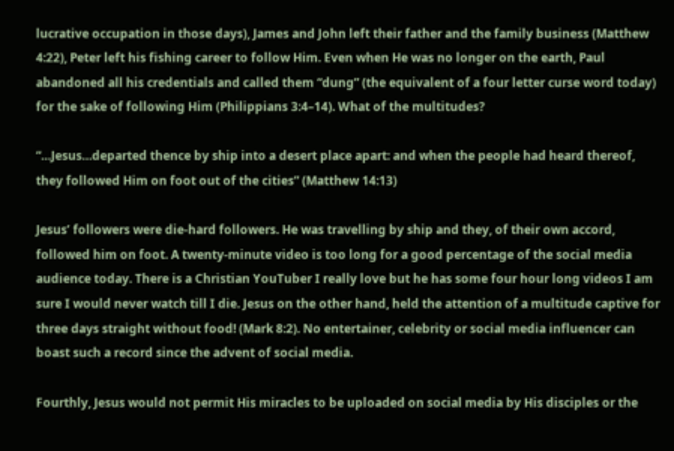lucrative occupation in those days), James and John left their father and the family business (Matthew 4:22), Peter left his fishing career to follow Him. Even when He was no longer on the earth, Paul abandoned all his credentials and called them “dung” (the equivalent of a four letter curse word today) for the sake of following Him (Philippians 3:4–14). What of the multitudes?

“…Jesus…departed thence by ship into a desert place apart: and when the people had heard thereof, they followed Him on foot out of the cities” (Matthew 14:13)

Jesus’ followers were die-hard followers. He was travelling by ship and they, of their own accord, followed him on foot. A twenty-minute video is too long for a good percentage of the social media audience today. There is a Christian YouTuber I really love but he has some four hour long videos I am sure I would never watch till I die. Jesus on the other hand, held the attention of a multitude captive for three days straight without food! (Mark 8:2). No entertainer, celebrity or social media influencer can boast such a record since the advent of social media.

Fourthly, Jesus would not permit His miracles to be uploaded on social media by His disciples or the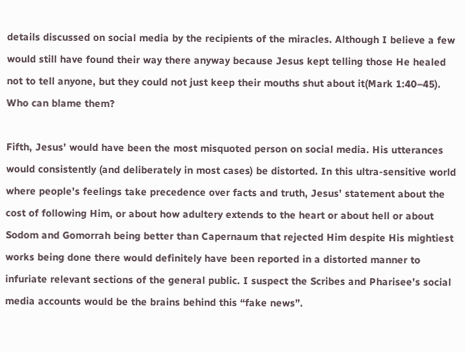details discussed on social media by the recipients of the miracles. Although I believe a few would still have found their way there anyway because Jesus kept telling those He healed not to tell anyone, but they could not just keep their mouths shut about it(Mark 1:40–45). Who can blame them?

Fifth, Jesus’ would have been the most misquoted person on social media. His utterances would consistently (and deliberately in most cases) be distorted. In this ultra-sensitive world where people’s feelings take precedence over facts and truth, Jesus’ statement about the cost of following Him, or about how adultery extends to the heart or about hell or about Sodom and Gomorrah being better than Capernaum that rejected Him despite His mightiest works being done there would definitely have been reported in a distorted manner to infuriate relevant sections of the general public. I suspect the Scribes and Pharisee’s social media accounts would be the brains behind this “fake news”.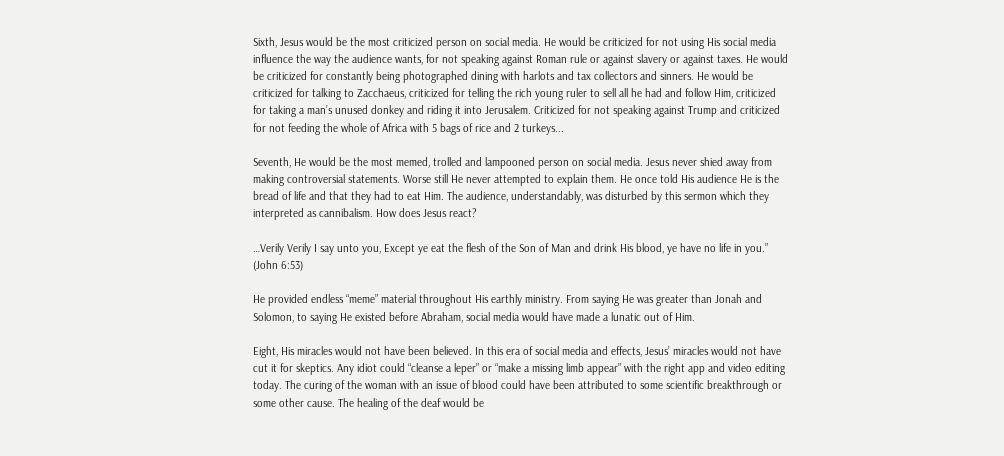Sixth, Jesus would be the most criticized person on social media. He would be criticized for not using His social media influence the way the audience wants, for not speaking against Roman rule or against slavery or against taxes. He would be criticized for constantly being photographed dining with harlots and tax collectors and sinners. He would be criticized for talking to Zacchaeus, criticized for telling the rich young ruler to sell all he had and follow Him, criticized for taking a man’s unused donkey and riding it into Jerusalem. Criticized for not speaking against Trump and criticized for not feeding the whole of Africa with 5 bags of rice and 2 turkeys...

Seventh, He would be the most memed, trolled and lampooned person on social media. Jesus never shied away from making controversial statements. Worse still He never attempted to explain them. He once told His audience He is the bread of life and that they had to eat Him. The audience, understandably, was disturbed by this sermon which they interpreted as cannibalism. How does Jesus react?

…Verily Verily I say unto you, Except ye eat the flesh of the Son of Man and drink His blood, ye have no life in you.” (John 6:53)

He provided endless “meme” material throughout His earthly ministry. From saying He was greater than Jonah and Solomon, to saying He existed before Abraham, social media would have made a lunatic out of Him.

Eight, His miracles would not have been believed. In this era of social media and effects, Jesus’ miracles would not have cut it for skeptics. Any idiot could “cleanse a leper” or “make a missing limb appear” with the right app and video editing today. The curing of the woman with an issue of blood could have been attributed to some scientific breakthrough or some other cause. The healing of the deaf would be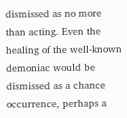dismissed as no more than acting. Even the healing of the well-known demoniac would be dismissed as a chance occurrence, perhaps a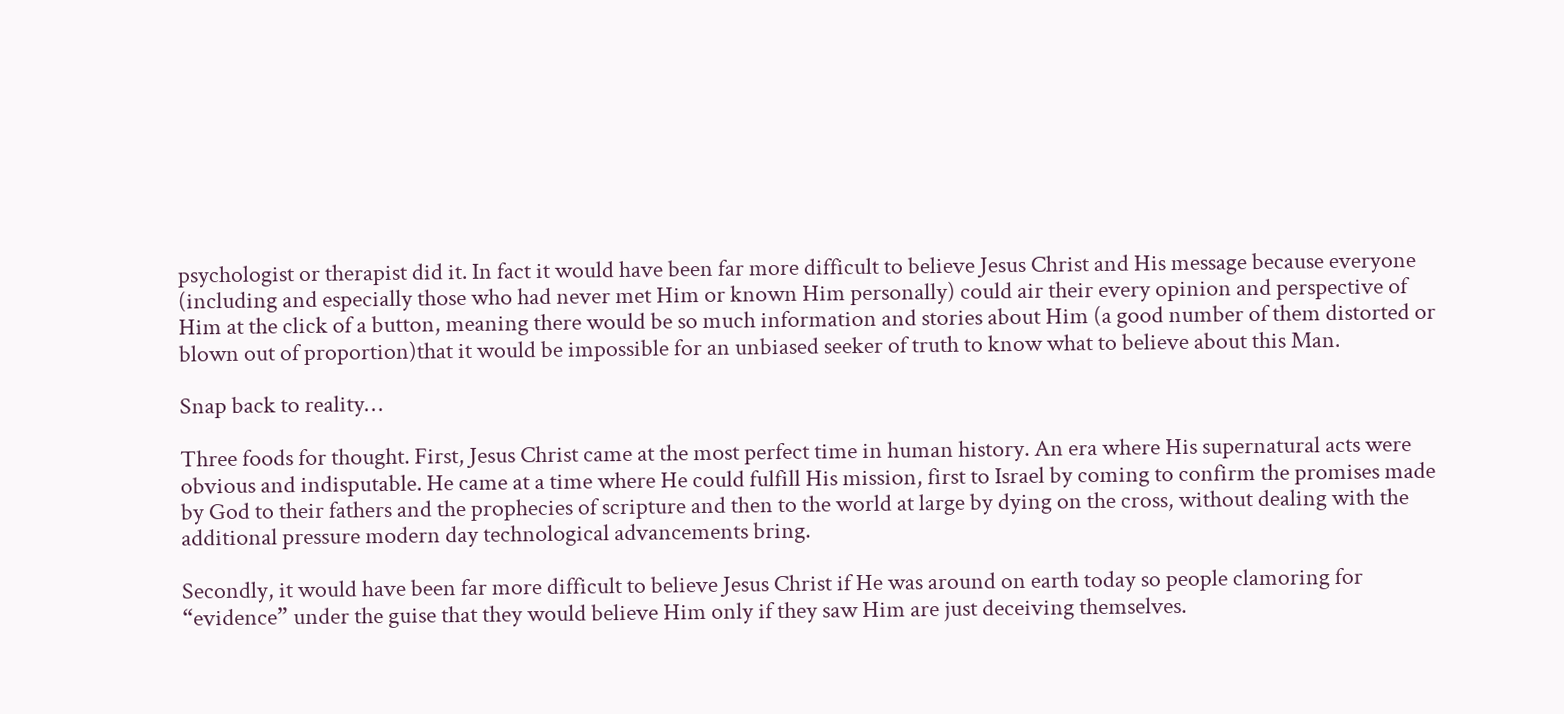psychologist or therapist did it. In fact it would have been far more difficult to believe Jesus Christ and His message because everyone (including and especially those who had never met Him or known Him personally) could air their every opinion and perspective of Him at the click of a button, meaning there would be so much information and stories about Him (a good number of them distorted or blown out of proportion)that it would be impossible for an unbiased seeker of truth to know what to believe about this Man.

Snap back to reality…

Three foods for thought. First, Jesus Christ came at the most perfect time in human history. An era where His supernatural acts were obvious and indisputable. He came at a time where He could fulfill His mission, first to Israel by coming to confirm the promises made by God to their fathers and the prophecies of scripture and then to the world at large by dying on the cross, without dealing with the additional pressure modern day technological advancements bring.

Secondly, it would have been far more difficult to believe Jesus Christ if He was around on earth today so people clamoring for “evidence” under the guise that they would believe Him only if they saw Him are just deceiving themselves.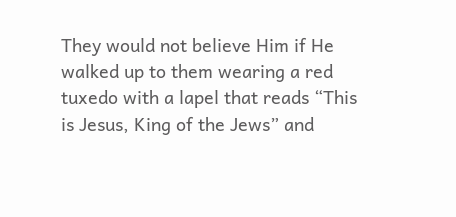They would not believe Him if He walked up to them wearing a red tuxedo with a lapel that reads “This is Jesus, King of the Jews” and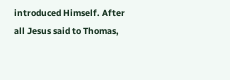introduced Himself. After all Jesus said to Thomas,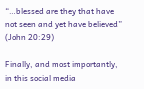“…blessed are they that have not seen and yet have believed” (John 20:29)

Finally, and most importantly, in this social media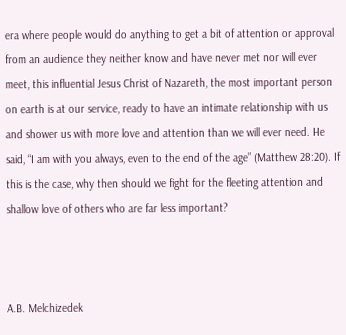era where people would do anything to get a bit of attention or approval from an audience they neither know and have never met nor will ever meet, this influential Jesus Christ of Nazareth, the most important person on earth is at our service, ready to have an intimate relationship with us and shower us with more love and attention than we will ever need. He said, “I am with you always, even to the end of the age” (Matthew 28:20). If this is the case, why then should we fight for the fleeting attention and shallow love of others who are far less important?



A.B. Melchizedek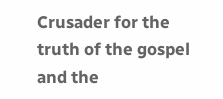Crusader for the truth of the gospel and the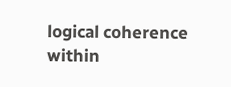logical coherence within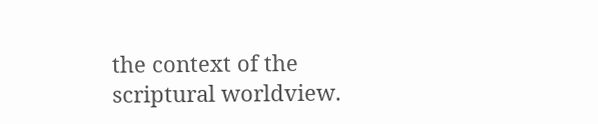the context of the scriptural worldview.